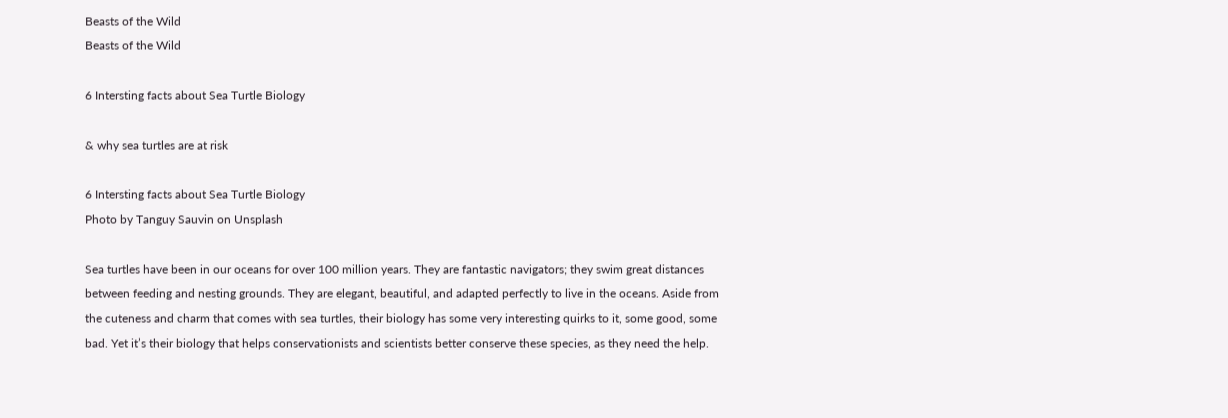Beasts of the Wild
Beasts of the Wild

6 Intersting facts about Sea Turtle Biology

& why sea turtles are at risk

6 Intersting facts about Sea Turtle Biology
Photo by Tanguy Sauvin on Unsplash

Sea turtles have been in our oceans for over 100 million years. They are fantastic navigators; they swim great distances between feeding and nesting grounds. They are elegant, beautiful, and adapted perfectly to live in the oceans. Aside from the cuteness and charm that comes with sea turtles, their biology has some very interesting quirks to it, some good, some bad. Yet it’s their biology that helps conservationists and scientists better conserve these species, as they need the help.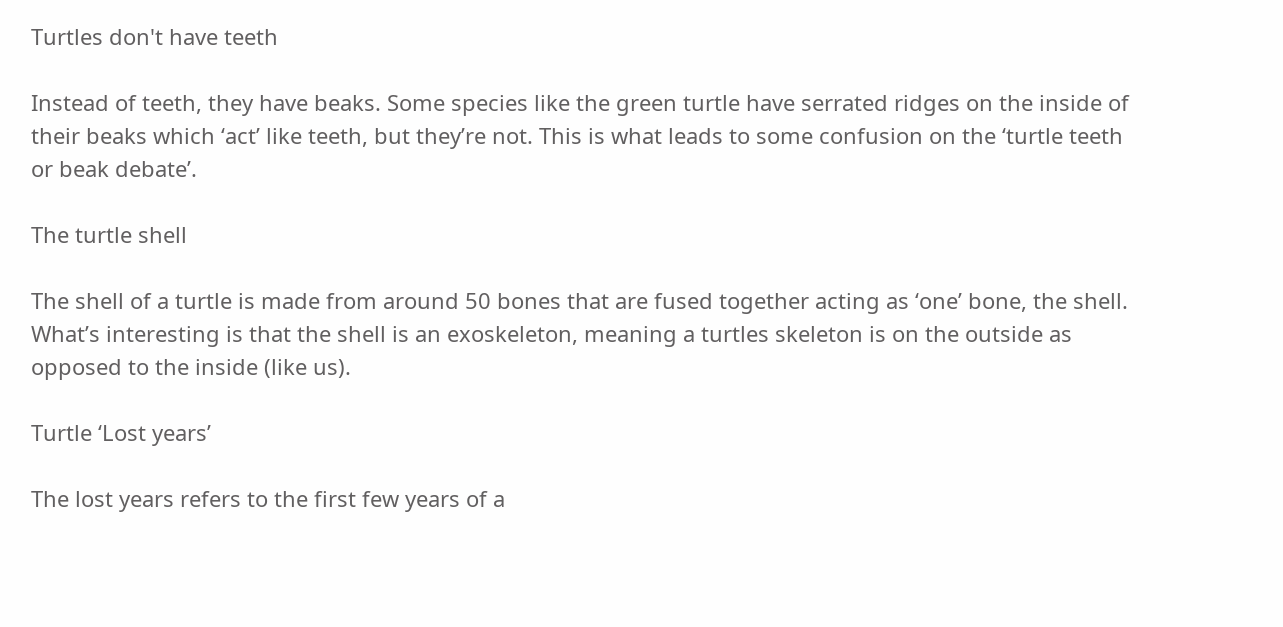Turtles don't have teeth

Instead of teeth, they have beaks. Some species like the green turtle have serrated ridges on the inside of their beaks which ‘act’ like teeth, but they’re not. This is what leads to some confusion on the ‘turtle teeth or beak debate’.

The turtle shell

The shell of a turtle is made from around 50 bones that are fused together acting as ‘one’ bone, the shell. What’s interesting is that the shell is an exoskeleton, meaning a turtles skeleton is on the outside as opposed to the inside (like us).

Turtle ‘Lost years’

The lost years refers to the first few years of a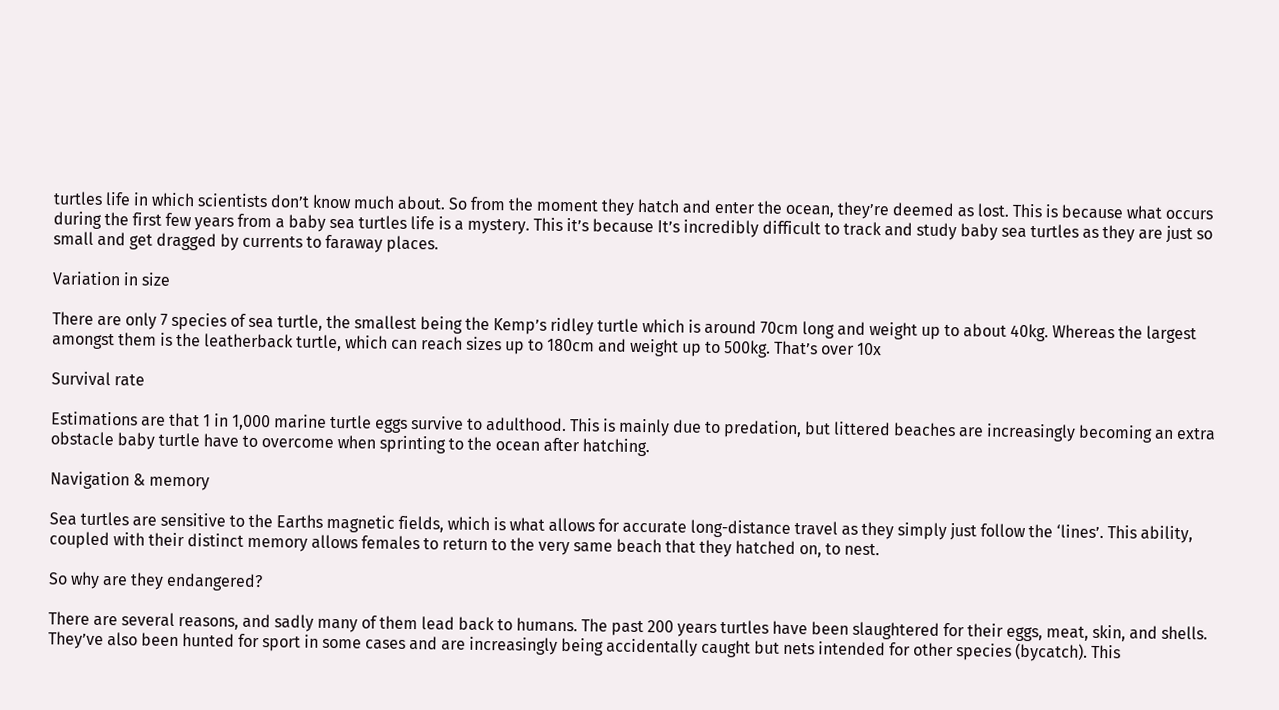turtles life in which scientists don’t know much about. So from the moment they hatch and enter the ocean, they’re deemed as lost. This is because what occurs during the first few years from a baby sea turtles life is a mystery. This it’s because It’s incredibly difficult to track and study baby sea turtles as they are just so small and get dragged by currents to faraway places.

Variation in size

There are only 7 species of sea turtle, the smallest being the Kemp’s ridley turtle which is around 70cm long and weight up to about 40kg. Whereas the largest amongst them is the leatherback turtle, which can reach sizes up to 180cm and weight up to 500kg. That’s over 10x

Survival rate

Estimations are that 1 in 1,000 marine turtle eggs survive to adulthood. This is mainly due to predation, but littered beaches are increasingly becoming an extra obstacle baby turtle have to overcome when sprinting to the ocean after hatching.

Navigation & memory

Sea turtles are sensitive to the Earths magnetic fields, which is what allows for accurate long-distance travel as they simply just follow the ‘lines’. This ability, coupled with their distinct memory allows females to return to the very same beach that they hatched on, to nest.

So why are they endangered?

There are several reasons, and sadly many of them lead back to humans. The past 200 years turtles have been slaughtered for their eggs, meat, skin, and shells. They’ve also been hunted for sport in some cases and are increasingly being accidentally caught but nets intended for other species (bycatch). This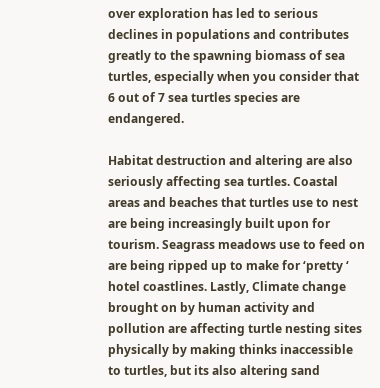over exploration has led to serious declines in populations and contributes greatly to the spawning biomass of sea turtles, especially when you consider that 6 out of 7 sea turtles species are endangered.

Habitat destruction and altering are also seriously affecting sea turtles. Coastal areas and beaches that turtles use to nest are being increasingly built upon for tourism. Seagrass meadows use to feed on are being ripped up to make for ‘pretty ‘ hotel coastlines. Lastly, Climate change brought on by human activity and pollution are affecting turtle nesting sites physically by making thinks inaccessible to turtles, but its also altering sand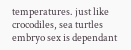temperatures. just like crocodiles, sea turtles embryo sex is dependant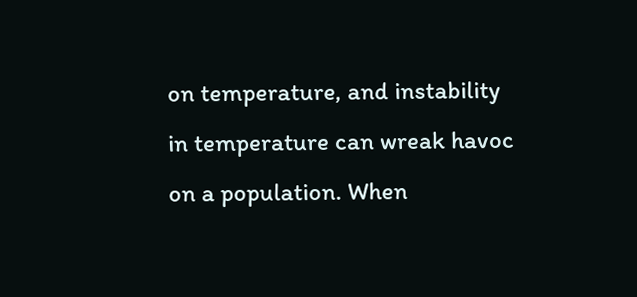on temperature, and instability in temperature can wreak havoc on a population. When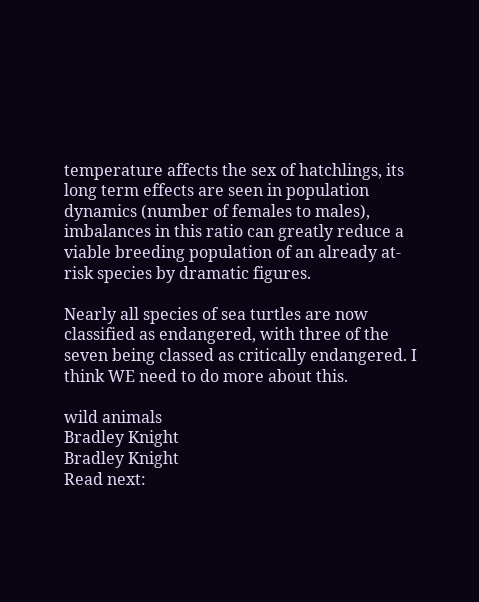temperature affects the sex of hatchlings, its long term effects are seen in population dynamics (number of females to males), imbalances in this ratio can greatly reduce a viable breeding population of an already at-risk species by dramatic figures.

Nearly all species of sea turtles are now classified as endangered, with three of the seven being classed as critically endangered. I think WE need to do more about this.

wild animals
Bradley Knight
Bradley Knight
Read next: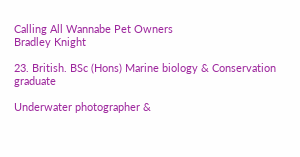Calling All Wannabe Pet Owners
Bradley Knight

23. British. BSc (Hons) Marine biology & Conservation graduate

Underwater photographer &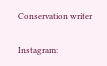Conservation writer

Instagram: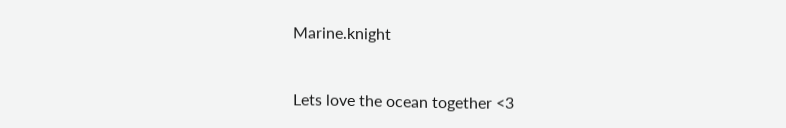Marine.knight


Lets love the ocean together <3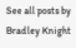See all posts by Bradley Knight